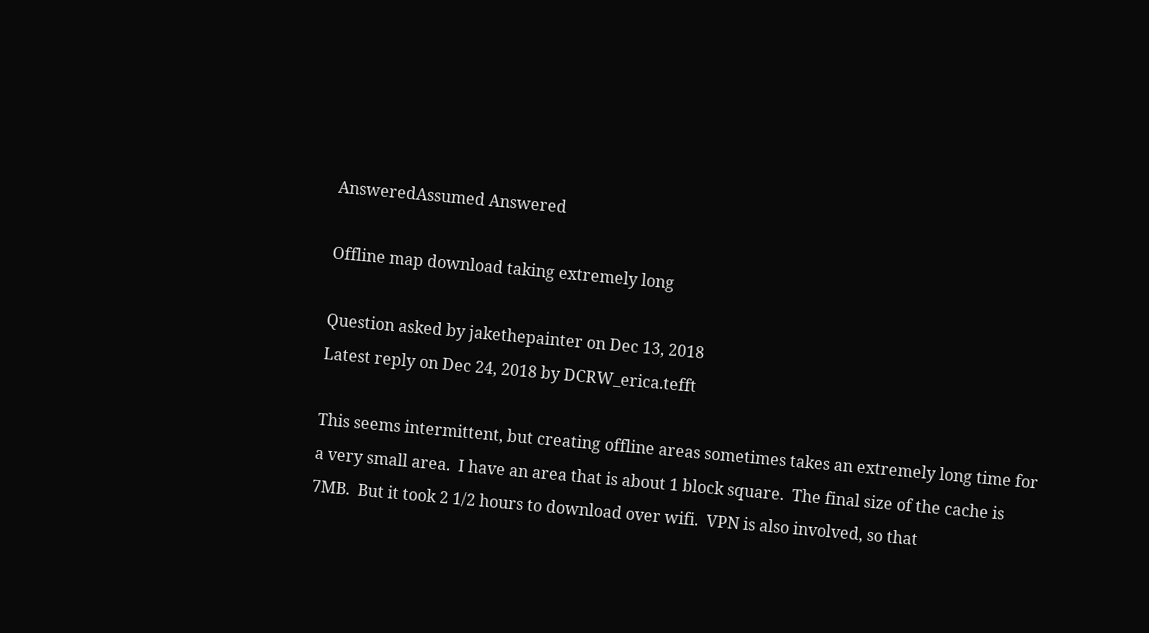AnsweredAssumed Answered

Offline map download taking extremely long

Question asked by jakethepainter on Dec 13, 2018
Latest reply on Dec 24, 2018 by DCRW_erica.tefft

This seems intermittent, but creating offline areas sometimes takes an extremely long time for a very small area.  I have an area that is about 1 block square.  The final size of the cache is 7MB.  But it took 2 1/2 hours to download over wifi.  VPN is also involved, so that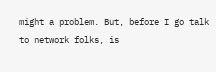might a problem. But, before I go talk to network folks, is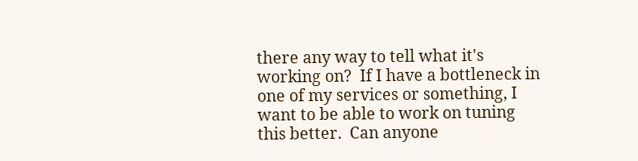there any way to tell what it's working on?  If I have a bottleneck in one of my services or something, I want to be able to work on tuning this better.  Can anyone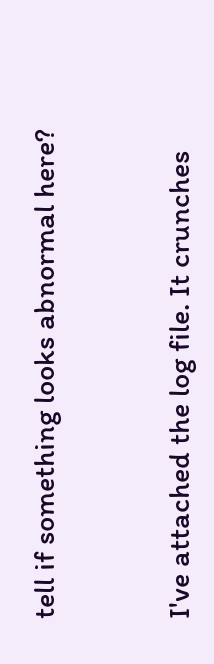tell if something looks abnormal here?


I've attached the log file. It crunches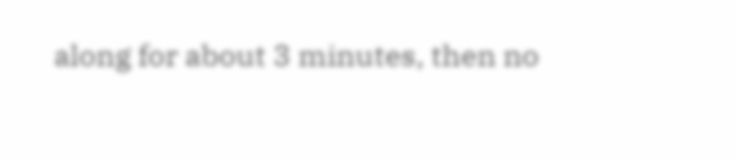along for about 3 minutes, then no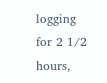logging for 2 1/2 hours,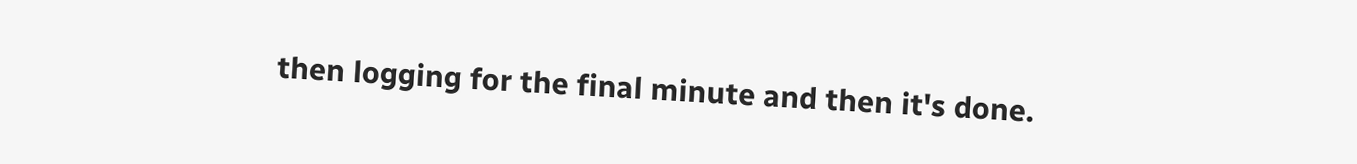then logging for the final minute and then it's done.